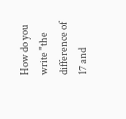How do you write "the difference of 17 and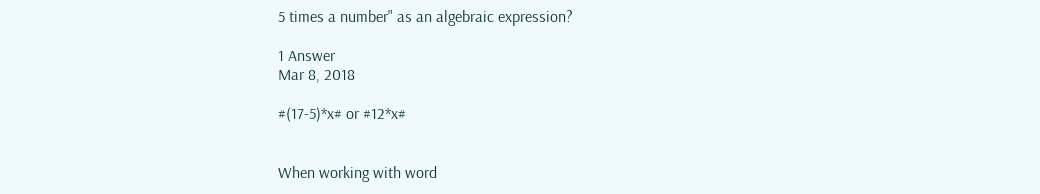5 times a number" as an algebraic expression?

1 Answer
Mar 8, 2018

#(17-5)*x# or #12*x#


When working with word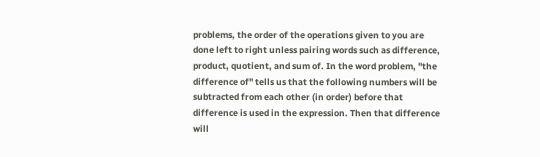problems, the order of the operations given to you are done left to right unless pairing words such as difference, product, quotient, and sum of. In the word problem, "the difference of" tells us that the following numbers will be subtracted from each other (in order) before that difference is used in the expression. Then that difference will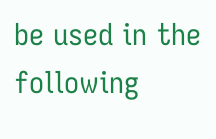be used in the following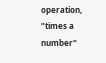operation, "times a number"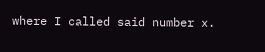where I called said number x.